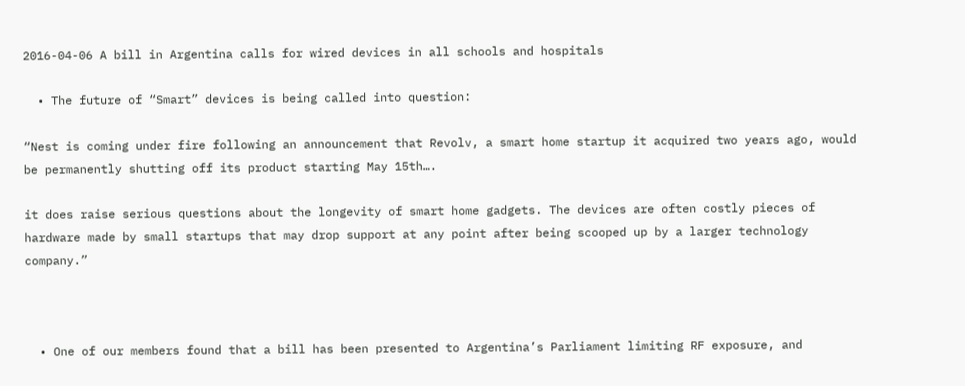2016-04-06 A bill in Argentina calls for wired devices in all schools and hospitals

  • The future of “Smart” devices is being called into question:

“Nest is coming under fire following an announcement that Revolv, a smart home startup it acquired two years ago, would be permanently shutting off its product starting May 15th….

it does raise serious questions about the longevity of smart home gadgets. The devices are often costly pieces of hardware made by small startups that may drop support at any point after being scooped up by a larger technology company.”



  • One of our members found that a bill has been presented to Argentina’s Parliament limiting RF exposure, and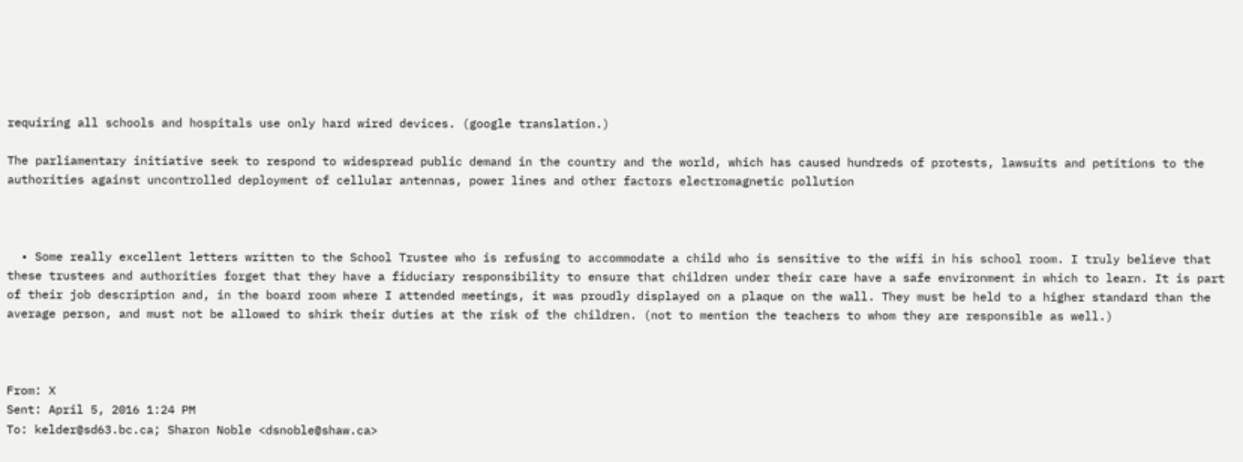requiring all schools and hospitals use only hard wired devices. (google translation.)

The parliamentary initiative seek to respond to widespread public demand in the country and the world, which has caused hundreds of protests, lawsuits and petitions to the authorities against uncontrolled deployment of cellular antennas, power lines and other factors electromagnetic pollution



  • Some really excellent letters written to the School Trustee who is refusing to accommodate a child who is sensitive to the wifi in his school room. I truly believe that these trustees and authorities forget that they have a fiduciary responsibility to ensure that children under their care have a safe environment in which to learn. It is part of their job description and, in the board room where I attended meetings, it was proudly displayed on a plaque on the wall. They must be held to a higher standard than the average person, and must not be allowed to shirk their duties at the risk of the children. (not to mention the teachers to whom they are responsible as well.)



From: X
Sent: April 5, 2016 1:24 PM
To: kelder@sd63.bc.ca; Sharon Noble <dsnoble@shaw.ca>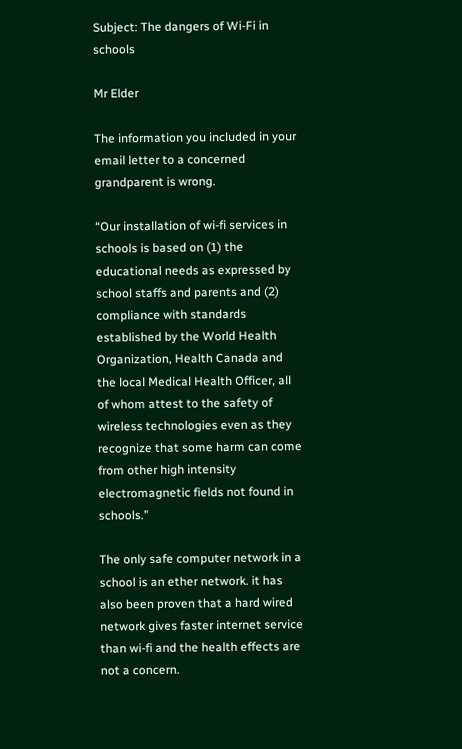Subject: The dangers of Wi-Fi in schools

Mr Elder

The information you included in your email letter to a concerned grandparent is wrong.

“Our installation of wi-fi services in schools is based on (1) the educational needs as expressed by school staffs and parents and (2) compliance with standards established by the World Health Organization, Health Canada and the local Medical Health Officer, all of whom attest to the safety of wireless technologies even as they recognize that some harm can come from other high intensity electromagnetic fields not found in schools.”

The only safe computer network in a school is an ether network. it has also been proven that a hard wired network gives faster internet service than wi-fi and the health effects are not a concern.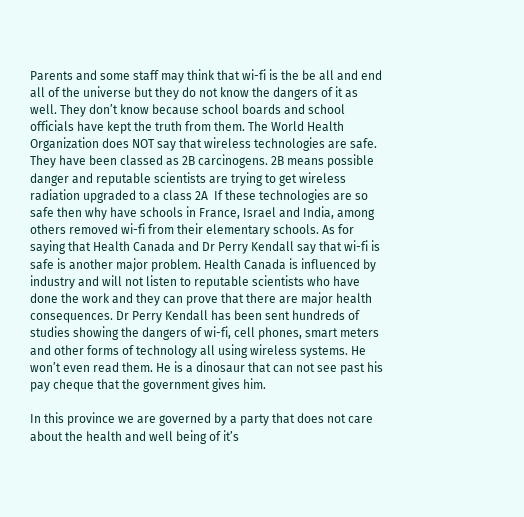Parents and some staff may think that wi-fi is the be all and end all of the universe but they do not know the dangers of it as well. They don’t know because school boards and school officials have kept the truth from them. The World Health Organization does NOT say that wireless technologies are safe. They have been classed as 2B carcinogens. 2B means possible danger and reputable scientists are trying to get wireless radiation upgraded to a class 2A  If these technologies are so safe then why have schools in France, Israel and India, among others removed wi-fi from their elementary schools. As for saying that Health Canada and Dr Perry Kendall say that wi-fi is safe is another major problem. Health Canada is influenced by industry and will not listen to reputable scientists who have done the work and they can prove that there are major health consequences. Dr Perry Kendall has been sent hundreds of studies showing the dangers of wi-fi, cell phones, smart meters and other forms of technology all using wireless systems. He won’t even read them. He is a dinosaur that can not see past his pay cheque that the government gives him.

In this province we are governed by a party that does not care about the health and well being of it’s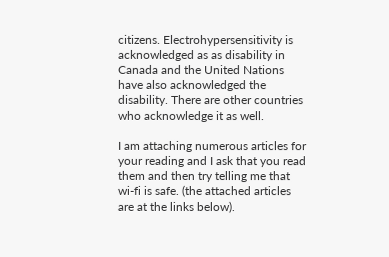citizens. Electrohypersensitivity is acknowledged as as disability in Canada and the United Nations have also acknowledged the disability. There are other countries who acknowledge it as well.

I am attaching numerous articles for your reading and I ask that you read them and then try telling me that wi-fi is safe. (the attached articles are at the links below).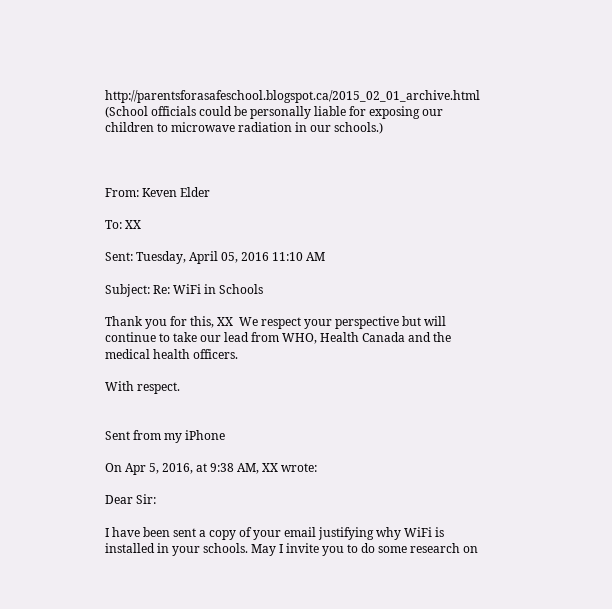http://parentsforasafeschool.blogspot.ca/2015_02_01_archive.html   (School officials could be personally liable for exposing our children to microwave radiation in our schools.)



From: Keven Elder

To: XX

Sent: Tuesday, April 05, 2016 11:10 AM

Subject: Re: WiFi in Schools

Thank you for this, XX  We respect your perspective but will continue to take our lead from WHO, Health Canada and the medical health officers.

With respect.


Sent from my iPhone

On Apr 5, 2016, at 9:38 AM, XX wrote:

Dear Sir:

I have been sent a copy of your email justifying why WiFi is installed in your schools. May I invite you to do some research on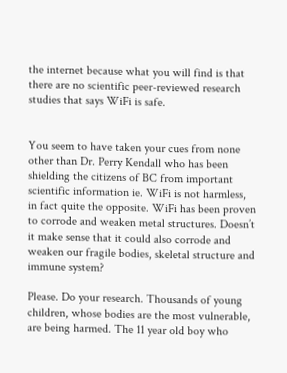the internet because what you will find is that there are no scientific peer-reviewed research studies that says WiFi is safe.


You seem to have taken your cues from none other than Dr. Perry Kendall who has been shielding the citizens of BC from important scientific information ie. WiFi is not harmless, in fact quite the opposite. WiFi has been proven to corrode and weaken metal structures. Doesn’t it make sense that it could also corrode and weaken our fragile bodies, skeletal structure and immune system?

Please. Do your research. Thousands of young children, whose bodies are the most vulnerable, are being harmed. The 11 year old boy who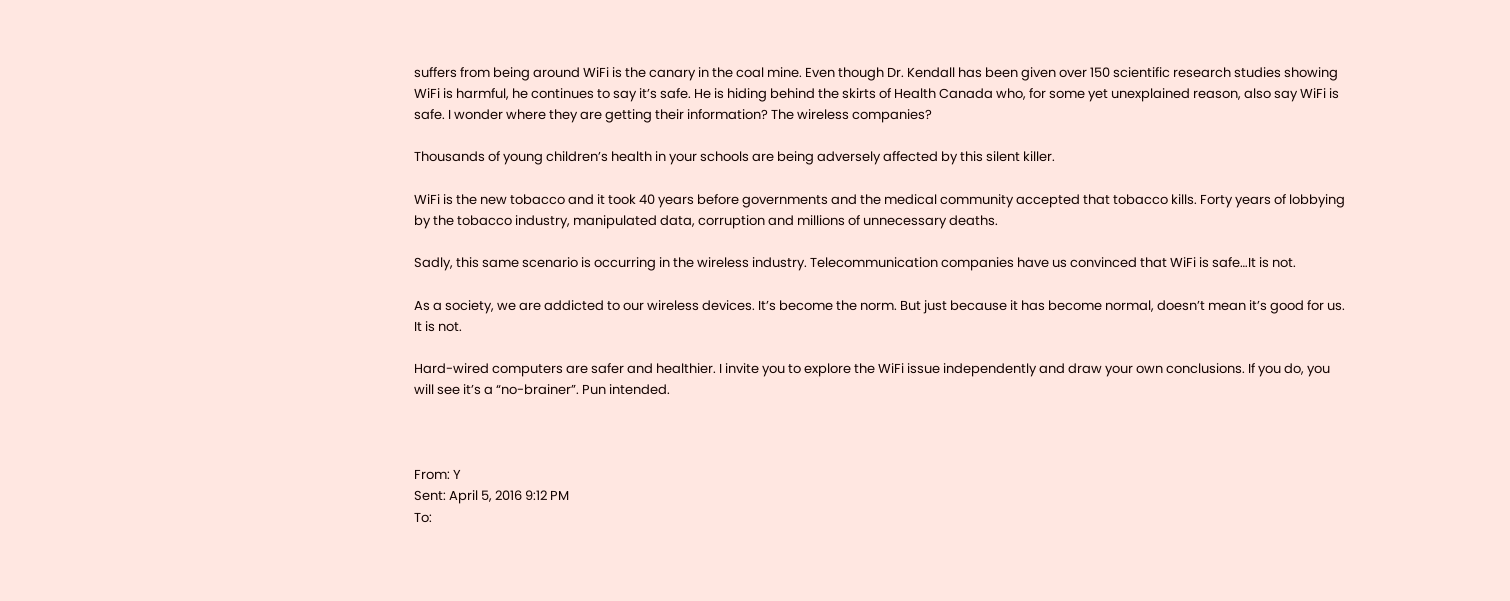suffers from being around WiFi is the canary in the coal mine. Even though Dr. Kendall has been given over 150 scientific research studies showing WiFi is harmful, he continues to say it’s safe. He is hiding behind the skirts of Health Canada who, for some yet unexplained reason, also say WiFi is safe. I wonder where they are getting their information? The wireless companies?

Thousands of young children’s health in your schools are being adversely affected by this silent killer.

WiFi is the new tobacco and it took 40 years before governments and the medical community accepted that tobacco kills. Forty years of lobbying by the tobacco industry, manipulated data, corruption and millions of unnecessary deaths.

Sadly, this same scenario is occurring in the wireless industry. Telecommunication companies have us convinced that WiFi is safe…It is not.

As a society, we are addicted to our wireless devices. It’s become the norm. But just because it has become normal, doesn’t mean it’s good for us. It is not.

Hard-wired computers are safer and healthier. I invite you to explore the WiFi issue independently and draw your own conclusions. If you do, you will see it’s a “no-brainer”. Pun intended.



From: Y
Sent: April 5, 2016 9:12 PM
To: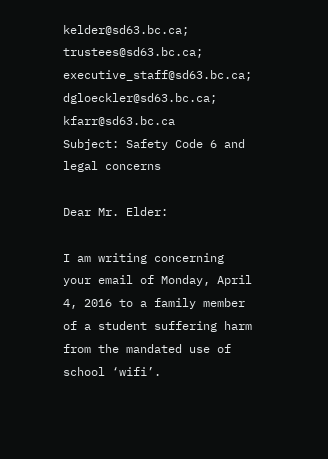kelder@sd63.bc.ca; trustees@sd63.bc.ca; executive_staff@sd63.bc.ca; dgloeckler@sd63.bc.ca; kfarr@sd63.bc.ca
Subject: Safety Code 6 and legal concerns

Dear Mr. Elder:

I am writing concerning your email of Monday, April 4, 2016 to a family member of a student suffering harm from the mandated use of school ‘wifi’.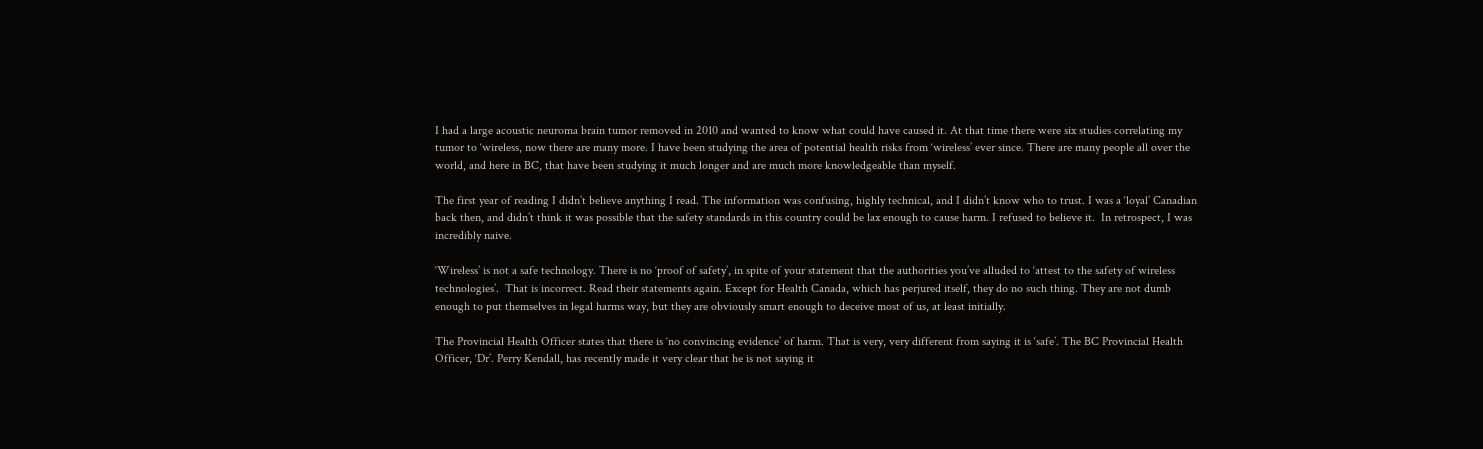I had a large acoustic neuroma brain tumor removed in 2010 and wanted to know what could have caused it. At that time there were six studies correlating my tumor to ‘wireless, now there are many more. I have been studying the area of potential health risks from ‘wireless’ ever since. There are many people all over the world, and here in BC, that have been studying it much longer and are much more knowledgeable than myself.

The first year of reading I didn’t believe anything I read. The information was confusing, highly technical, and I didn’t know who to trust. I was a ‘loyal’ Canadian back then, and didn’t think it was possible that the safety standards in this country could be lax enough to cause harm. I refused to believe it.  In retrospect, I was incredibly naive.

‘Wireless’ is not a safe technology. There is no ‘proof of safety’, in spite of your statement that the authorities you’ve alluded to ‘attest to the safety of wireless technologies’.  That is incorrect. Read their statements again. Except for Health Canada, which has perjured itself, they do no such thing. They are not dumb enough to put themselves in legal harms way, but they are obviously smart enough to deceive most of us, at least initially.

The Provincial Health Officer states that there is ‘no convincing evidence’ of harm. That is very, very different from saying it is ‘safe’. The BC Provincial Health Officer, ‘Dr’. Perry Kendall, has recently made it very clear that he is not saying it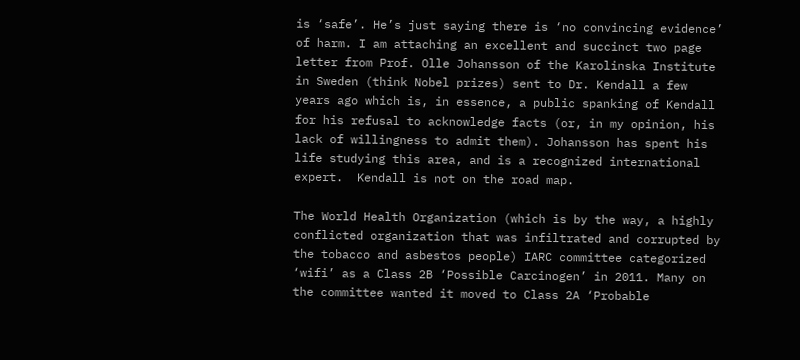is ‘safe’. He’s just saying there is ‘no convincing evidence’ of harm. I am attaching an excellent and succinct two page letter from Prof. Olle Johansson of the Karolinska Institute in Sweden (think Nobel prizes) sent to Dr. Kendall a few years ago which is, in essence, a public spanking of Kendall for his refusal to acknowledge facts (or, in my opinion, his lack of willingness to admit them). Johansson has spent his life studying this area, and is a recognized international expert.  Kendall is not on the road map.

The World Health Organization (which is by the way, a highly conflicted organization that was infiltrated and corrupted by the tobacco and asbestos people) IARC committee categorized ‘wifi’ as a Class 2B ‘Possible Carcinogen’ in 2011. Many on the committee wanted it moved to Class 2A ‘Probable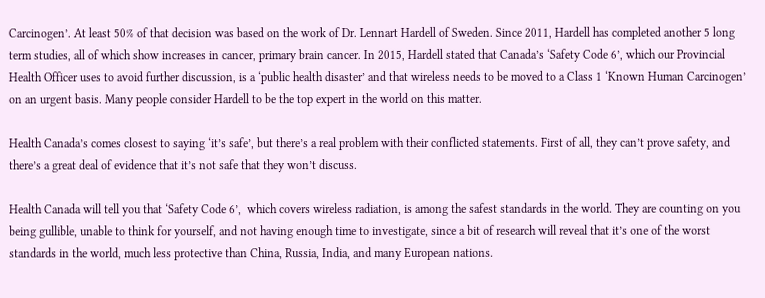Carcinogen’. At least 50% of that decision was based on the work of Dr. Lennart Hardell of Sweden. Since 2011, Hardell has completed another 5 long term studies, all of which show increases in cancer, primary brain cancer. In 2015, Hardell stated that Canada’s ‘Safety Code 6’, which our Provincial Health Officer uses to avoid further discussion, is a ‘public health disaster’ and that wireless needs to be moved to a Class 1 ‘Known Human Carcinogen’ on an urgent basis. Many people consider Hardell to be the top expert in the world on this matter.

Health Canada’s comes closest to saying ‘it’s safe’, but there’s a real problem with their conflicted statements. First of all, they can’t prove safety, and there’s a great deal of evidence that it’s not safe that they won’t discuss.

Health Canada will tell you that ‘Safety Code 6’,  which covers wireless radiation, is among the safest standards in the world. They are counting on you being gullible, unable to think for yourself, and not having enough time to investigate, since a bit of research will reveal that it’s one of the worst standards in the world, much less protective than China, Russia, India, and many European nations.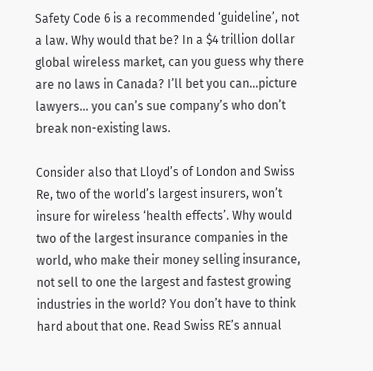Safety Code 6 is a recommended ‘guideline’, not a law. Why would that be? In a $4 trillion dollar global wireless market, can you guess why there are no laws in Canada? I’ll bet you can…picture lawyers… you can’s sue company’s who don’t break non-existing laws.

Consider also that Lloyd’s of London and Swiss Re, two of the world’s largest insurers, won’t insure for wireless ‘health effects’. Why would two of the largest insurance companies in the world, who make their money selling insurance, not sell to one the largest and fastest growing industries in the world? You don’t have to think hard about that one. Read Swiss RE’s annual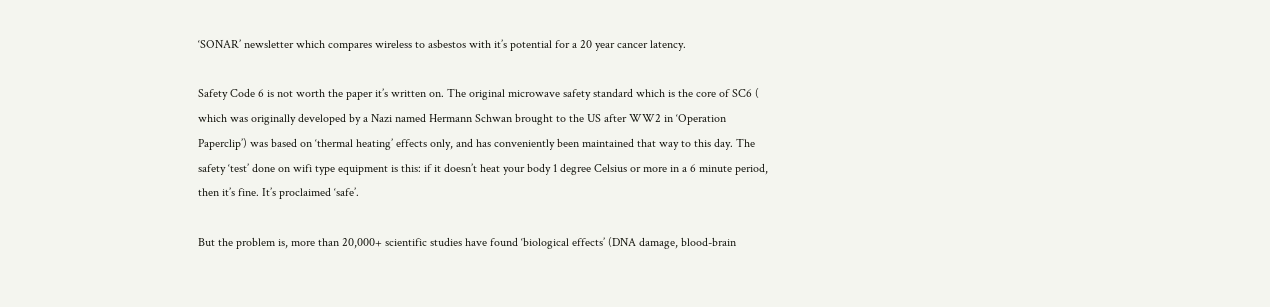‘SONAR’ newsletter which compares wireless to asbestos with it’s potential for a 20 year cancer latency.

Safety Code 6 is not worth the paper it’s written on. The original microwave safety standard which is the core of SC6 ( which was originally developed by a Nazi named Hermann Schwan brought to the US after WW2 in ‘Operation Paperclip’) was based on ‘thermal heating’ effects only, and has conveniently been maintained that way to this day. The safety ‘test’ done on wifi type equipment is this: if it doesn’t heat your body 1 degree Celsius or more in a 6 minute period, then it’s fine. It’s proclaimed ‘safe’.

But the problem is, more than 20,000+ scientific studies have found ‘biological effects’ (DNA damage, blood-brain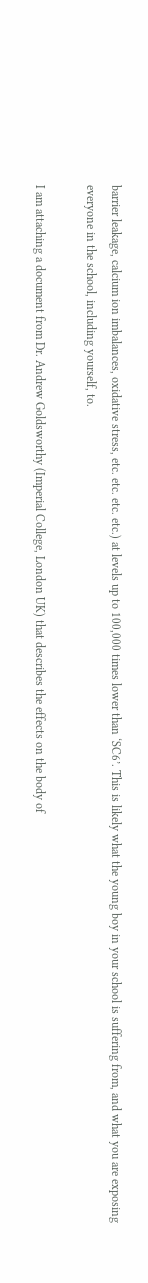barrier leakage, calcium ion imbalances, oxidative stress, etc. etc. etc. etc.) at levels up to 100,000 times lower than ‘SC6’. This is likely what the young boy in your school is suffering from, and what you are exposing everyone in the school, including yourself, to.

I am attaching a document from Dr. Andrew Goldsworthy (Imperial College, London UK) that describes the effects on the body of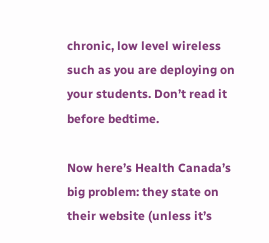chronic, low level wireless such as you are deploying on your students. Don’t read it before bedtime.

Now here’s Health Canada’s big problem: they state on their website (unless it’s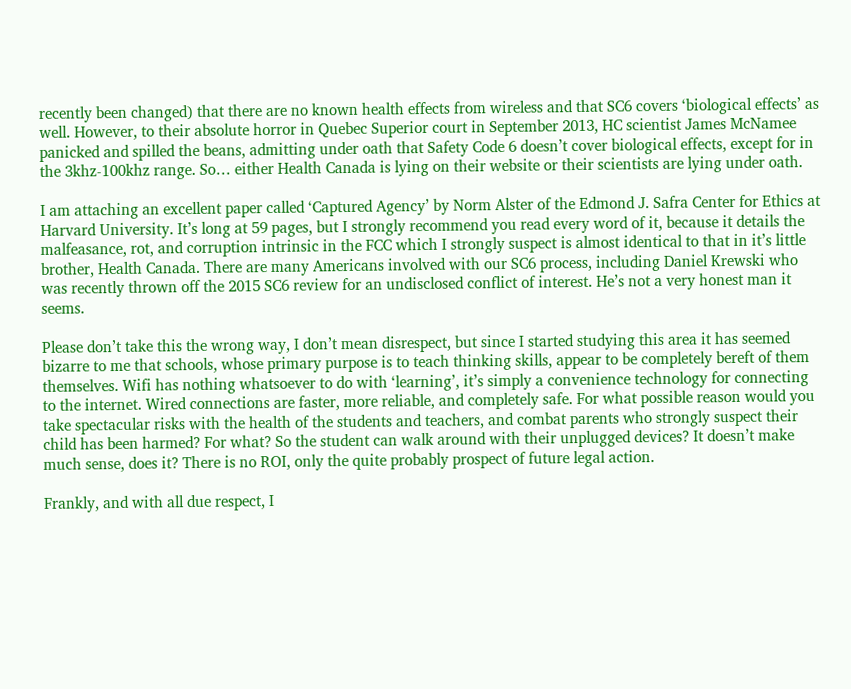recently been changed) that there are no known health effects from wireless and that SC6 covers ‘biological effects’ as well. However, to their absolute horror in Quebec Superior court in September 2013, HC scientist James McNamee panicked and spilled the beans, admitting under oath that Safety Code 6 doesn’t cover biological effects, except for in the 3khz-100khz range. So… either Health Canada is lying on their website or their scientists are lying under oath.

I am attaching an excellent paper called ‘Captured Agency’ by Norm Alster of the Edmond J. Safra Center for Ethics at Harvard University. It’s long at 59 pages, but I strongly recommend you read every word of it, because it details the malfeasance, rot, and corruption intrinsic in the FCC which I strongly suspect is almost identical to that in it’s little brother, Health Canada. There are many Americans involved with our SC6 process, including Daniel Krewski who was recently thrown off the 2015 SC6 review for an undisclosed conflict of interest. He’s not a very honest man it seems.

Please don’t take this the wrong way, I don’t mean disrespect, but since I started studying this area it has seemed bizarre to me that schools, whose primary purpose is to teach thinking skills, appear to be completely bereft of them themselves. Wifi has nothing whatsoever to do with ‘learning’, it’s simply a convenience technology for connecting to the internet. Wired connections are faster, more reliable, and completely safe. For what possible reason would you take spectacular risks with the health of the students and teachers, and combat parents who strongly suspect their child has been harmed? For what? So the student can walk around with their unplugged devices? It doesn’t make much sense, does it? There is no ROI, only the quite probably prospect of future legal action.

Frankly, and with all due respect, I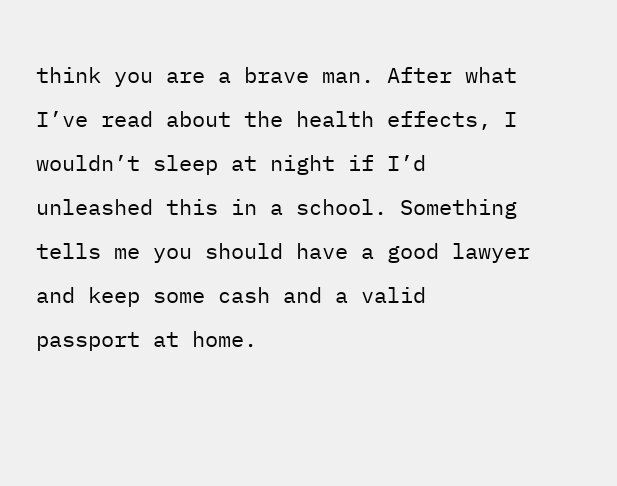think you are a brave man. After what I’ve read about the health effects, I wouldn’t sleep at night if I’d unleashed this in a school. Something tells me you should have a good lawyer and keep some cash and a valid passport at home.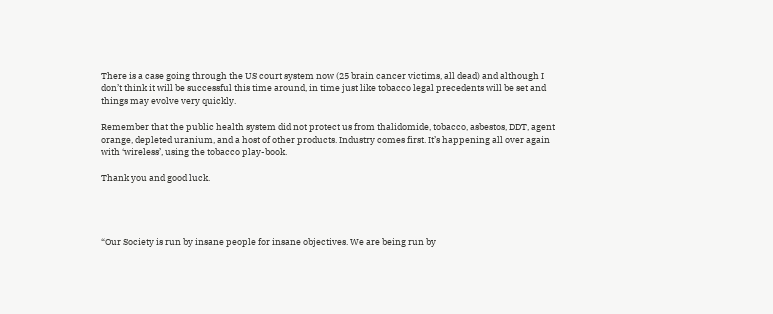There is a case going through the US court system now (25 brain cancer victims, all dead) and although I don’t think it will be successful this time around, in time just like tobacco legal precedents will be set and things may evolve very quickly.

Remember that the public health system did not protect us from thalidomide, tobacco, asbestos, DDT, agent orange, depleted uranium, and a host of other products. Industry comes first. It’s happening all over again with ‘wireless’, using the tobacco play-book.

Thank you and good luck.




“Our Society is run by insane people for insane objectives. We are being run by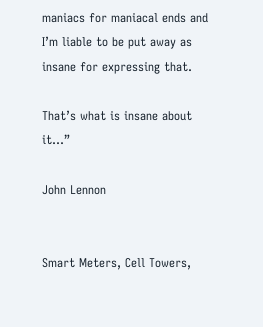maniacs for maniacal ends and I’m liable to be put away as insane for expressing that.

That’s what is insane about it…”

John Lennon


Smart Meters, Cell Towers,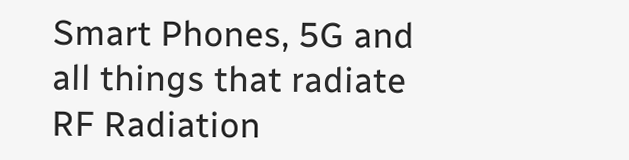Smart Phones, 5G and all things that radiate RF Radiation